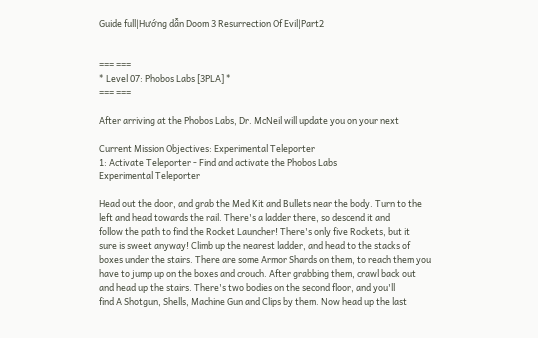Guide full|Hướng dẫn Doom 3 Resurrection Of Evil|Part2


=== ===
* Level 07: Phobos Labs [3PLA] *
=== ===

After arriving at the Phobos Labs, Dr. McNeil will update you on your next

Current Mission Objectives: Experimental Teleporter
1: Activate Teleporter - Find and activate the Phobos Labs
Experimental Teleporter

Head out the door, and grab the Med Kit and Bullets near the body. Turn to the
left and head towards the rail. There's a ladder there, so descend it and
follow the path to find the Rocket Launcher! There's only five Rockets, but it
sure is sweet anyway! Climb up the nearest ladder, and head to the stacks of
boxes under the stairs. There are some Armor Shards on them, to reach them you
have to jump up on the boxes and crouch. After grabbing them, crawl back out
and head up the stairs. There's two bodies on the second floor, and you'll
find A Shotgun, Shells, Machine Gun and Clips by them. Now head up the last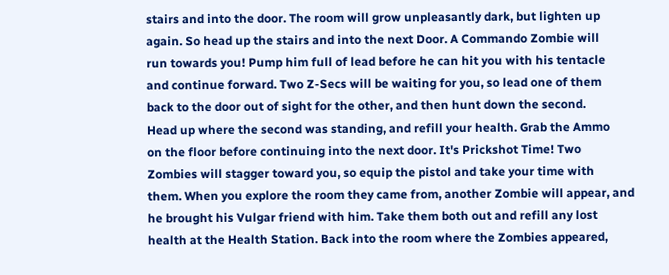stairs and into the door. The room will grow unpleasantly dark, but lighten up
again. So head up the stairs and into the next Door. A Commando Zombie will
run towards you! Pump him full of lead before he can hit you with his tentacle
and continue forward. Two Z-Secs will be waiting for you, so lead one of them
back to the door out of sight for the other, and then hunt down the second.
Head up where the second was standing, and refill your health. Grab the Ammo
on the floor before continuing into the next door. It's Prickshot Time! Two
Zombies will stagger toward you, so equip the pistol and take your time with
them. When you explore the room they came from, another Zombie will appear, and
he brought his Vulgar friend with him. Take them both out and refill any lost
health at the Health Station. Back into the room where the Zombies appeared,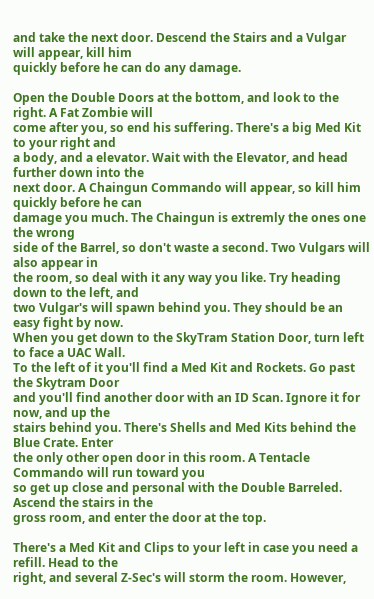and take the next door. Descend the Stairs and a Vulgar will appear, kill him
quickly before he can do any damage.

Open the Double Doors at the bottom, and look to the right. A Fat Zombie will
come after you, so end his suffering. There's a big Med Kit to your right and
a body, and a elevator. Wait with the Elevator, and head further down into the
next door. A Chaingun Commando will appear, so kill him quickly before he can
damage you much. The Chaingun is extremly the ones one the wrong
side of the Barrel, so don't waste a second. Two Vulgars will also appear in
the room, so deal with it any way you like. Try heading down to the left, and
two Vulgar's will spawn behind you. They should be an easy fight by now.
When you get down to the SkyTram Station Door, turn left to face a UAC Wall.
To the left of it you'll find a Med Kit and Rockets. Go past the Skytram Door
and you'll find another door with an ID Scan. Ignore it for now, and up the
stairs behind you. There's Shells and Med Kits behind the Blue Crate. Enter
the only other open door in this room. A Tentacle Commando will run toward you
so get up close and personal with the Double Barreled. Ascend the stairs in the
gross room, and enter the door at the top.

There's a Med Kit and Clips to your left in case you need a refill. Head to the
right, and several Z-Sec's will storm the room. However,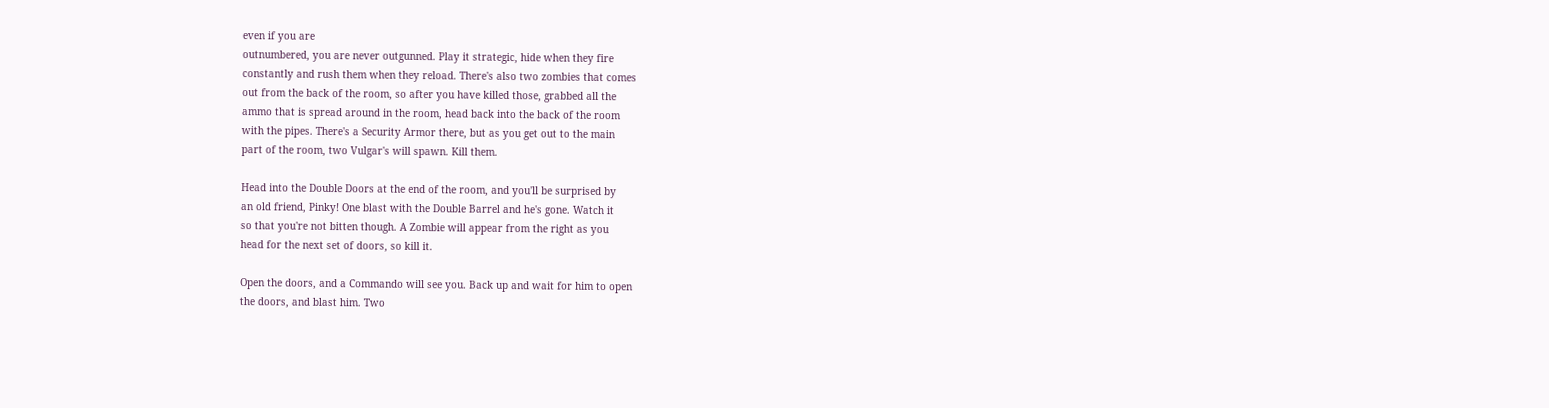even if you are
outnumbered, you are never outgunned. Play it strategic, hide when they fire
constantly and rush them when they reload. There's also two zombies that comes
out from the back of the room, so after you have killed those, grabbed all the
ammo that is spread around in the room, head back into the back of the room
with the pipes. There's a Security Armor there, but as you get out to the main
part of the room, two Vulgar's will spawn. Kill them.

Head into the Double Doors at the end of the room, and you'll be surprised by
an old friend, Pinky! One blast with the Double Barrel and he's gone. Watch it
so that you're not bitten though. A Zombie will appear from the right as you
head for the next set of doors, so kill it.

Open the doors, and a Commando will see you. Back up and wait for him to open
the doors, and blast him. Two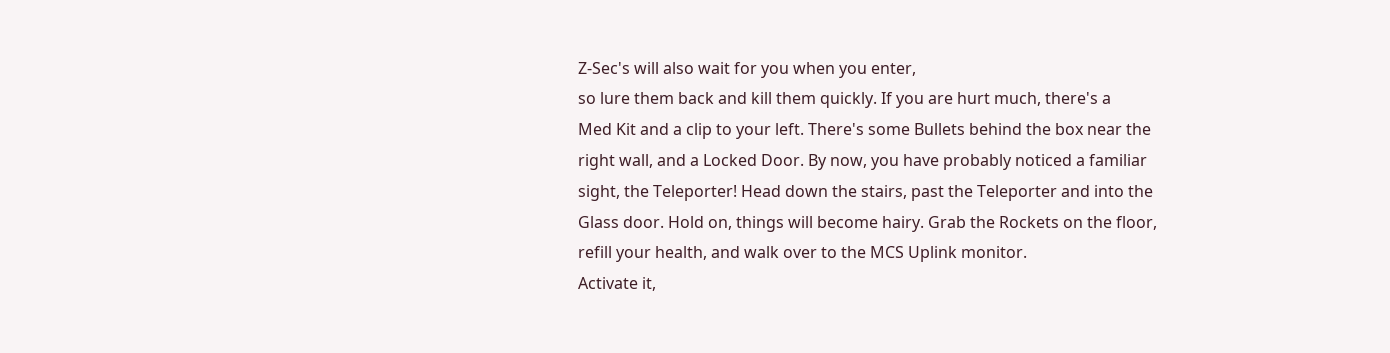Z-Sec's will also wait for you when you enter,
so lure them back and kill them quickly. If you are hurt much, there's a
Med Kit and a clip to your left. There's some Bullets behind the box near the
right wall, and a Locked Door. By now, you have probably noticed a familiar
sight, the Teleporter! Head down the stairs, past the Teleporter and into the
Glass door. Hold on, things will become hairy. Grab the Rockets on the floor,
refill your health, and walk over to the MCS Uplink monitor.
Activate it,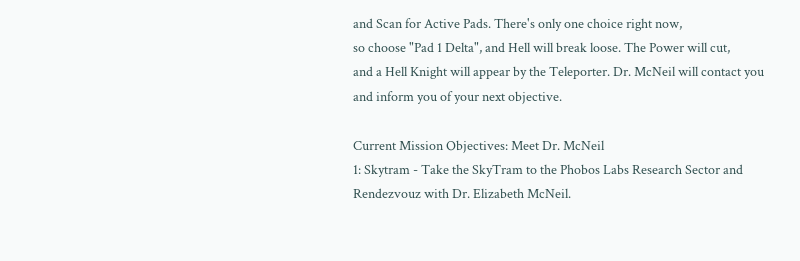and Scan for Active Pads. There's only one choice right now,
so choose "Pad 1 Delta", and Hell will break loose. The Power will cut,
and a Hell Knight will appear by the Teleporter. Dr. McNeil will contact you
and inform you of your next objective.

Current Mission Objectives: Meet Dr. McNeil
1: Skytram - Take the SkyTram to the Phobos Labs Research Sector and
Rendezvouz with Dr. Elizabeth McNeil.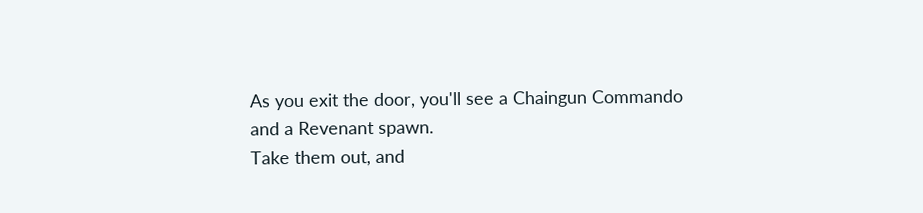As you exit the door, you'll see a Chaingun Commando and a Revenant spawn.
Take them out, and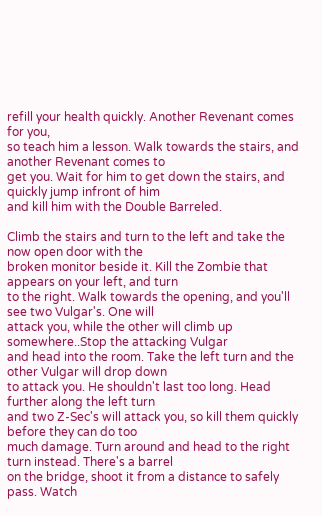refill your health quickly. Another Revenant comes for you,
so teach him a lesson. Walk towards the stairs, and another Revenant comes to
get you. Wait for him to get down the stairs, and quickly jump infront of him
and kill him with the Double Barreled.

Climb the stairs and turn to the left and take the now open door with the
broken monitor beside it. Kill the Zombie that appears on your left, and turn
to the right. Walk towards the opening, and you'll see two Vulgar's. One will
attack you, while the other will climb up somewhere..Stop the attacking Vulgar
and head into the room. Take the left turn and the other Vulgar will drop down
to attack you. He shouldn't last too long. Head further along the left turn
and two Z-Sec's will attack you, so kill them quickly before they can do too
much damage. Turn around and head to the right turn instead. There's a barrel
on the bridge, shoot it from a distance to safely pass. Watch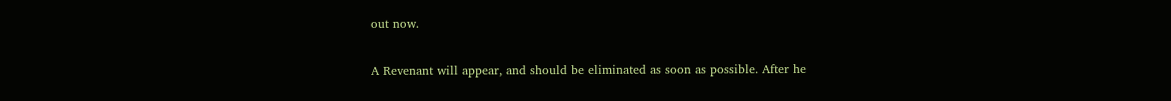out now.

A Revenant will appear, and should be eliminated as soon as possible. After he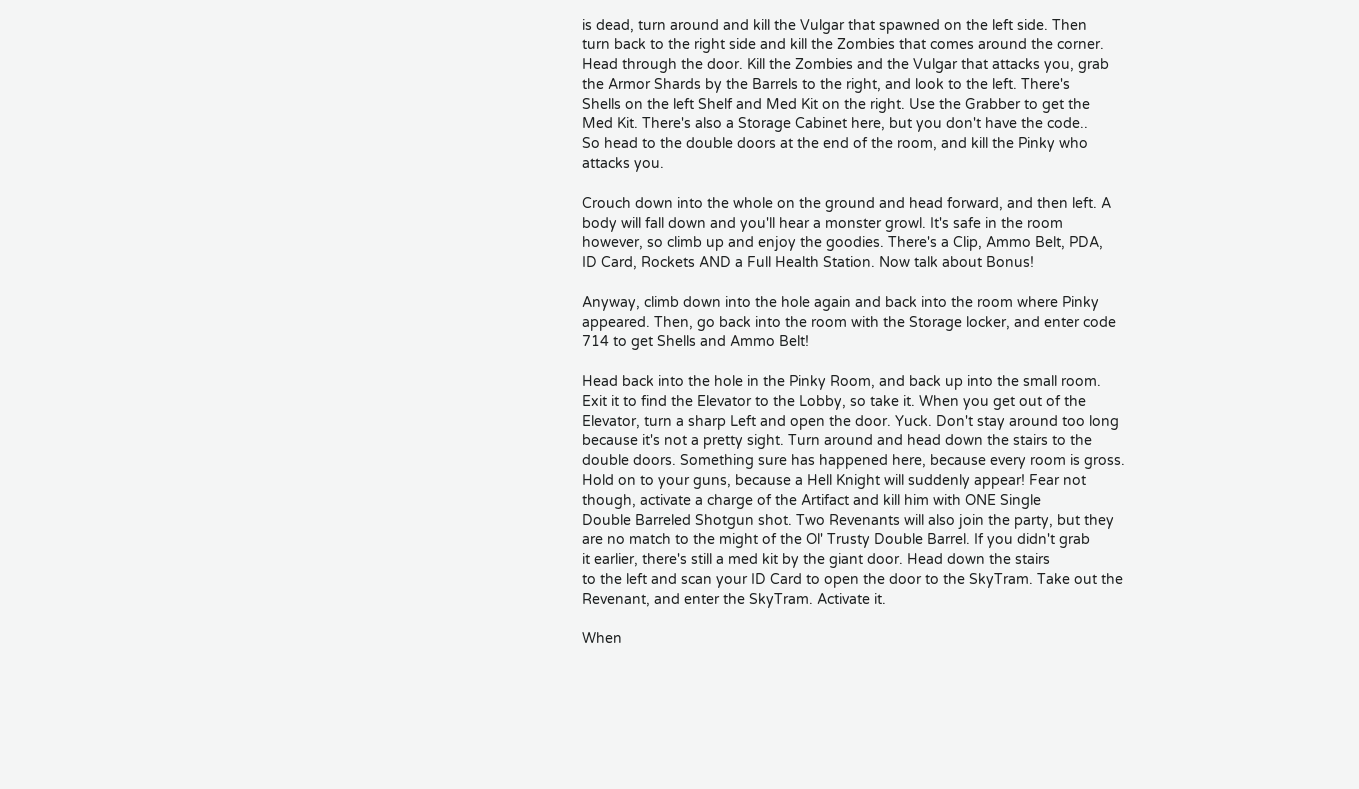is dead, turn around and kill the Vulgar that spawned on the left side. Then
turn back to the right side and kill the Zombies that comes around the corner.
Head through the door. Kill the Zombies and the Vulgar that attacks you, grab
the Armor Shards by the Barrels to the right, and look to the left. There's
Shells on the left Shelf and Med Kit on the right. Use the Grabber to get the
Med Kit. There's also a Storage Cabinet here, but you don't have the code..
So head to the double doors at the end of the room, and kill the Pinky who
attacks you.

Crouch down into the whole on the ground and head forward, and then left. A
body will fall down and you'll hear a monster growl. It's safe in the room
however, so climb up and enjoy the goodies. There's a Clip, Ammo Belt, PDA,
ID Card, Rockets AND a Full Health Station. Now talk about Bonus!

Anyway, climb down into the hole again and back into the room where Pinky
appeared. Then, go back into the room with the Storage locker, and enter code
714 to get Shells and Ammo Belt!

Head back into the hole in the Pinky Room, and back up into the small room.
Exit it to find the Elevator to the Lobby, so take it. When you get out of the
Elevator, turn a sharp Left and open the door. Yuck. Don't stay around too long
because it's not a pretty sight. Turn around and head down the stairs to the
double doors. Something sure has happened here, because every room is gross.
Hold on to your guns, because a Hell Knight will suddenly appear! Fear not
though, activate a charge of the Artifact and kill him with ONE Single
Double Barreled Shotgun shot. Two Revenants will also join the party, but they
are no match to the might of the Ol' Trusty Double Barrel. If you didn't grab
it earlier, there's still a med kit by the giant door. Head down the stairs
to the left and scan your ID Card to open the door to the SkyTram. Take out the
Revenant, and enter the SkyTram. Activate it.

When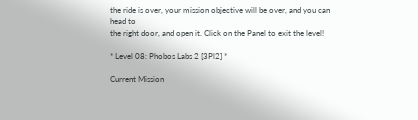the ride is over, your mission objective will be over, and you can head to
the right door, and open it. Click on the Panel to exit the level!

* Level 08: Phobos Labs 2 [3Pl2] *

Current Mission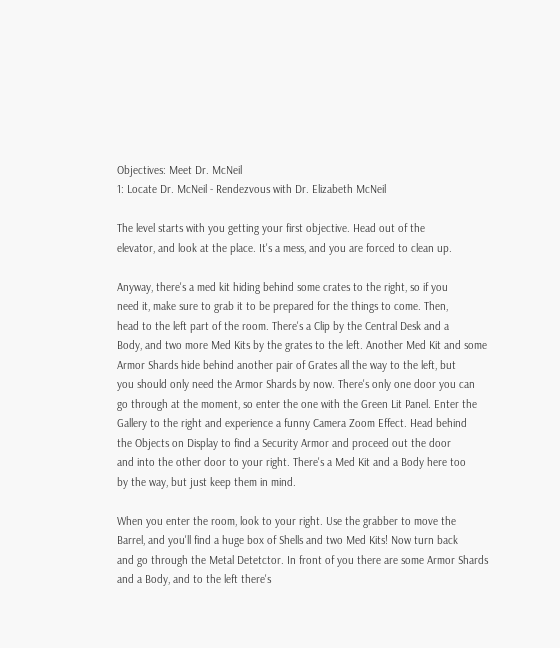Objectives: Meet Dr. McNeil
1: Locate Dr. McNeil - Rendezvous with Dr. Elizabeth McNeil

The level starts with you getting your first objective. Head out of the
elevator, and look at the place. It's a mess, and you are forced to clean up.

Anyway, there's a med kit hiding behind some crates to the right, so if you
need it, make sure to grab it to be prepared for the things to come. Then,
head to the left part of the room. There's a Clip by the Central Desk and a
Body, and two more Med Kits by the grates to the left. Another Med Kit and some
Armor Shards hide behind another pair of Grates all the way to the left, but
you should only need the Armor Shards by now. There's only one door you can
go through at the moment, so enter the one with the Green Lit Panel. Enter the
Gallery to the right and experience a funny Camera Zoom Effect. Head behind
the Objects on Display to find a Security Armor and proceed out the door
and into the other door to your right. There's a Med Kit and a Body here too
by the way, but just keep them in mind.

When you enter the room, look to your right. Use the grabber to move the
Barrel, and you'll find a huge box of Shells and two Med Kits! Now turn back
and go through the Metal Detetctor. In front of you there are some Armor Shards
and a Body, and to the left there's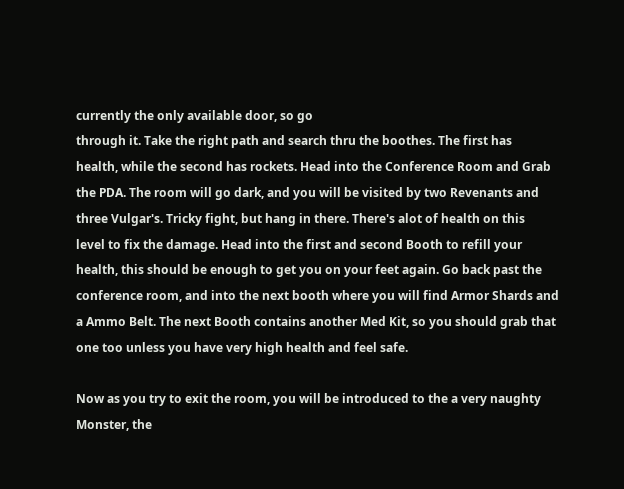currently the only available door, so go
through it. Take the right path and search thru the boothes. The first has
health, while the second has rockets. Head into the Conference Room and Grab
the PDA. The room will go dark, and you will be visited by two Revenants and
three Vulgar's. Tricky fight, but hang in there. There's alot of health on this
level to fix the damage. Head into the first and second Booth to refill your
health, this should be enough to get you on your feet again. Go back past the
conference room, and into the next booth where you will find Armor Shards and
a Ammo Belt. The next Booth contains another Med Kit, so you should grab that
one too unless you have very high health and feel safe.

Now as you try to exit the room, you will be introduced to the a very naughty
Monster, the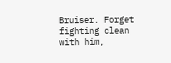Bruiser. Forget fighting clean with him,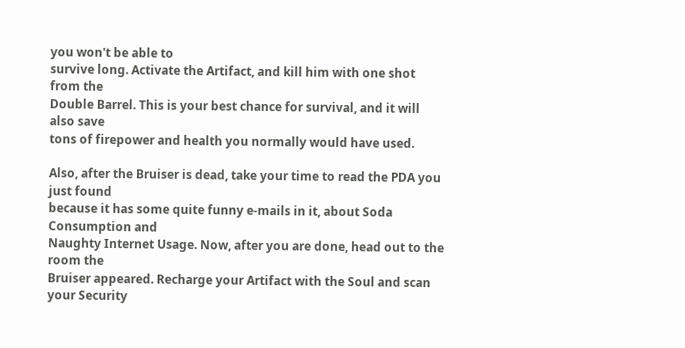you won't be able to
survive long. Activate the Artifact, and kill him with one shot from the
Double Barrel. This is your best chance for survival, and it will also save
tons of firepower and health you normally would have used.

Also, after the Bruiser is dead, take your time to read the PDA you just found
because it has some quite funny e-mails in it, about Soda Consumption and
Naughty Internet Usage. Now, after you are done, head out to the room the
Bruiser appeared. Recharge your Artifact with the Soul and scan your Security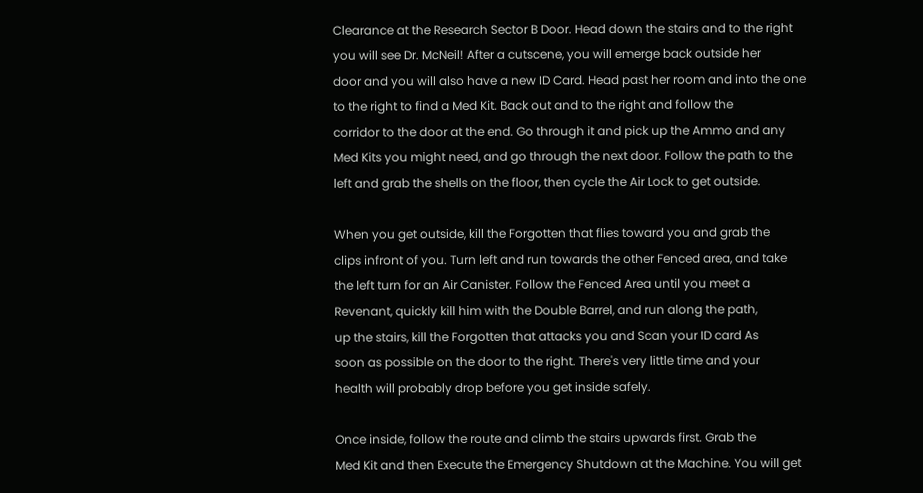Clearance at the Research Sector B Door. Head down the stairs and to the right
you will see Dr. McNeil! After a cutscene, you will emerge back outside her
door and you will also have a new ID Card. Head past her room and into the one
to the right to find a Med Kit. Back out and to the right and follow the
corridor to the door at the end. Go through it and pick up the Ammo and any
Med Kits you might need, and go through the next door. Follow the path to the
left and grab the shells on the floor, then cycle the Air Lock to get outside.

When you get outside, kill the Forgotten that flies toward you and grab the
clips infront of you. Turn left and run towards the other Fenced area, and take
the left turn for an Air Canister. Follow the Fenced Area until you meet a
Revenant, quickly kill him with the Double Barrel, and run along the path,
up the stairs, kill the Forgotten that attacks you and Scan your ID card As
soon as possible on the door to the right. There's very little time and your
health will probably drop before you get inside safely.

Once inside, follow the route and climb the stairs upwards first. Grab the
Med Kit and then Execute the Emergency Shutdown at the Machine. You will get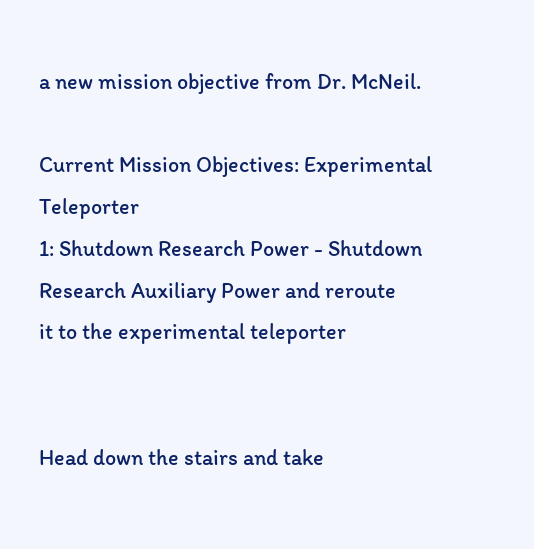a new mission objective from Dr. McNeil.

Current Mission Objectives: Experimental Teleporter
1: Shutdown Research Power - Shutdown Research Auxiliary Power and reroute
it to the experimental teleporter


Head down the stairs and take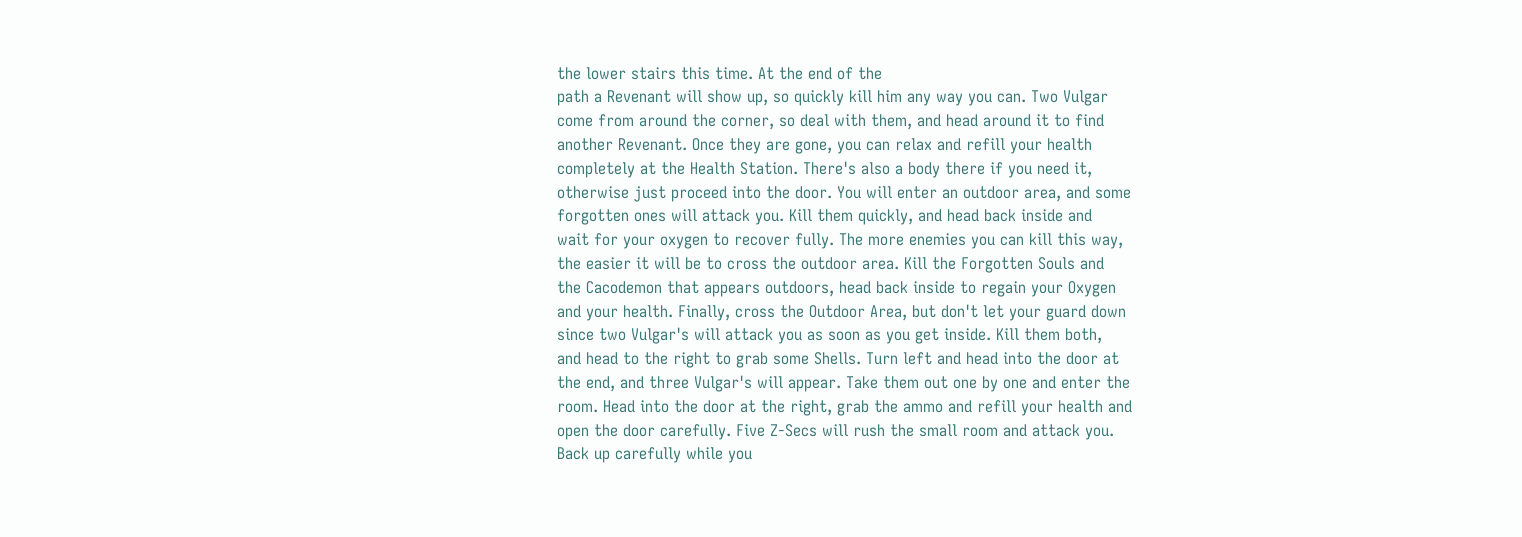the lower stairs this time. At the end of the
path a Revenant will show up, so quickly kill him any way you can. Two Vulgar
come from around the corner, so deal with them, and head around it to find
another Revenant. Once they are gone, you can relax and refill your health
completely at the Health Station. There's also a body there if you need it,
otherwise just proceed into the door. You will enter an outdoor area, and some
forgotten ones will attack you. Kill them quickly, and head back inside and
wait for your oxygen to recover fully. The more enemies you can kill this way,
the easier it will be to cross the outdoor area. Kill the Forgotten Souls and
the Cacodemon that appears outdoors, head back inside to regain your Oxygen
and your health. Finally, cross the Outdoor Area, but don't let your guard down
since two Vulgar's will attack you as soon as you get inside. Kill them both,
and head to the right to grab some Shells. Turn left and head into the door at
the end, and three Vulgar's will appear. Take them out one by one and enter the
room. Head into the door at the right, grab the ammo and refill your health and
open the door carefully. Five Z-Secs will rush the small room and attack you.
Back up carefully while you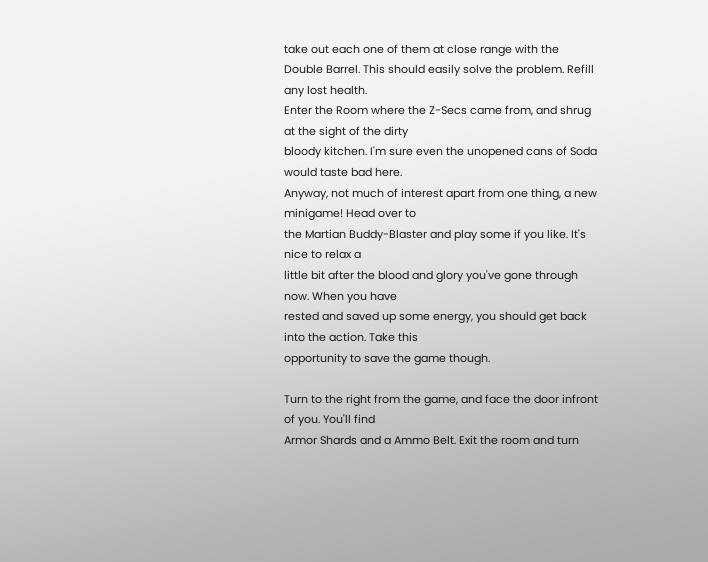take out each one of them at close range with the
Double Barrel. This should easily solve the problem. Refill any lost health.
Enter the Room where the Z-Secs came from, and shrug at the sight of the dirty
bloody kitchen. I'm sure even the unopened cans of Soda would taste bad here.
Anyway, not much of interest apart from one thing, a new minigame! Head over to
the Martian Buddy-Blaster and play some if you like. It's nice to relax a
little bit after the blood and glory you've gone through now. When you have
rested and saved up some energy, you should get back into the action. Take this
opportunity to save the game though.

Turn to the right from the game, and face the door infront of you. You'll find
Armor Shards and a Ammo Belt. Exit the room and turn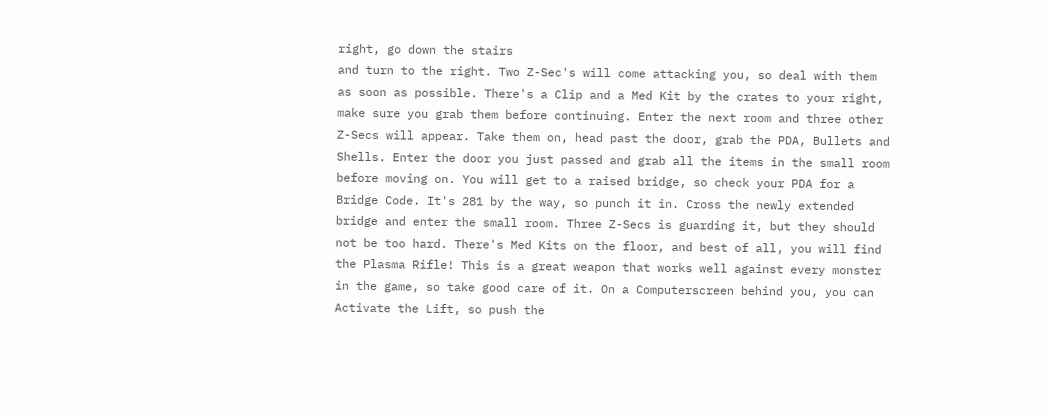right, go down the stairs
and turn to the right. Two Z-Sec's will come attacking you, so deal with them
as soon as possible. There's a Clip and a Med Kit by the crates to your right,
make sure you grab them before continuing. Enter the next room and three other
Z-Secs will appear. Take them on, head past the door, grab the PDA, Bullets and
Shells. Enter the door you just passed and grab all the items in the small room
before moving on. You will get to a raised bridge, so check your PDA for a
Bridge Code. It's 281 by the way, so punch it in. Cross the newly extended
bridge and enter the small room. Three Z-Secs is guarding it, but they should
not be too hard. There's Med Kits on the floor, and best of all, you will find
the Plasma Rifle! This is a great weapon that works well against every monster
in the game, so take good care of it. On a Computerscreen behind you, you can
Activate the Lift, so push the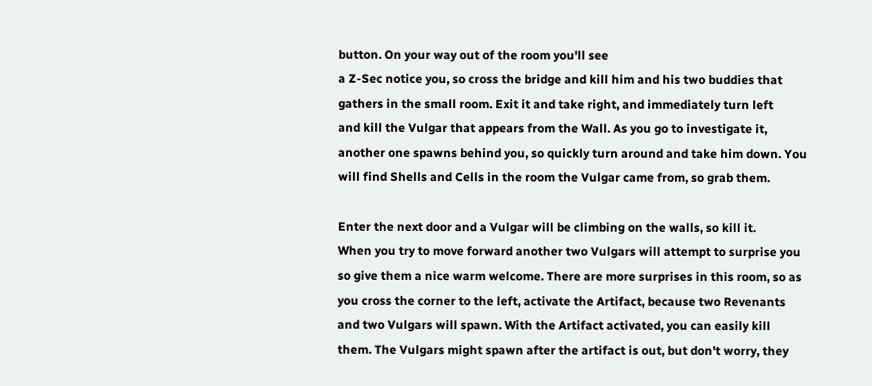button. On your way out of the room you'll see
a Z-Sec notice you, so cross the bridge and kill him and his two buddies that
gathers in the small room. Exit it and take right, and immediately turn left
and kill the Vulgar that appears from the Wall. As you go to investigate it,
another one spawns behind you, so quickly turn around and take him down. You
will find Shells and Cells in the room the Vulgar came from, so grab them.

Enter the next door and a Vulgar will be climbing on the walls, so kill it.
When you try to move forward another two Vulgars will attempt to surprise you
so give them a nice warm welcome. There are more surprises in this room, so as
you cross the corner to the left, activate the Artifact, because two Revenants
and two Vulgars will spawn. With the Artifact activated, you can easily kill
them. The Vulgars might spawn after the artifact is out, but don't worry, they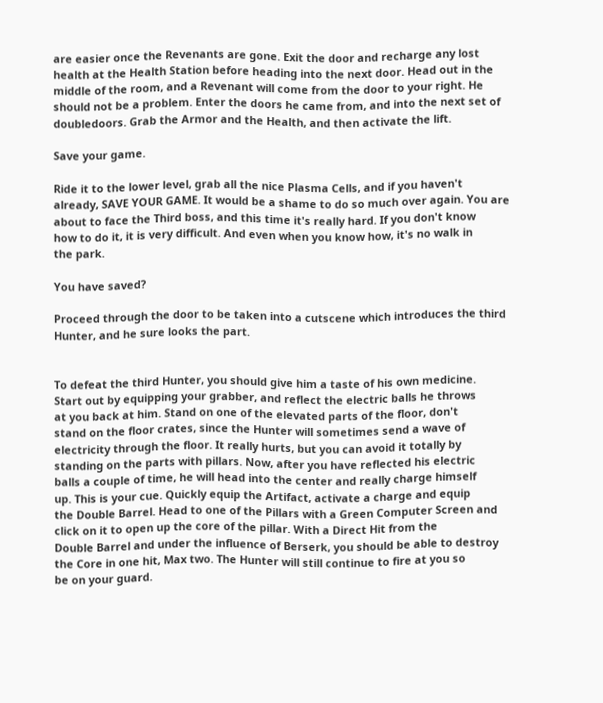are easier once the Revenants are gone. Exit the door and recharge any lost
health at the Health Station before heading into the next door. Head out in the
middle of the room, and a Revenant will come from the door to your right. He
should not be a problem. Enter the doors he came from, and into the next set of
doubledoors. Grab the Armor and the Health, and then activate the lift.

Save your game.

Ride it to the lower level, grab all the nice Plasma Cells, and if you haven't
already, SAVE YOUR GAME. It would be a shame to do so much over again. You are
about to face the Third boss, and this time it's really hard. If you don't know
how to do it, it is very difficult. And even when you know how, it's no walk in
the park.

You have saved?

Proceed through the door to be taken into a cutscene which introduces the third
Hunter, and he sure looks the part.


To defeat the third Hunter, you should give him a taste of his own medicine.
Start out by equipping your grabber, and reflect the electric balls he throws
at you back at him. Stand on one of the elevated parts of the floor, don't
stand on the floor crates, since the Hunter will sometimes send a wave of
electricity through the floor. It really hurts, but you can avoid it totally by
standing on the parts with pillars. Now, after you have reflected his electric
balls a couple of time, he will head into the center and really charge himself
up. This is your cue. Quickly equip the Artifact, activate a charge and equip
the Double Barrel. Head to one of the Pillars with a Green Computer Screen and
click on it to open up the core of the pillar. With a Direct Hit from the
Double Barrel and under the influence of Berserk, you should be able to destroy
the Core in one hit, Max two. The Hunter will still continue to fire at you so
be on your guard.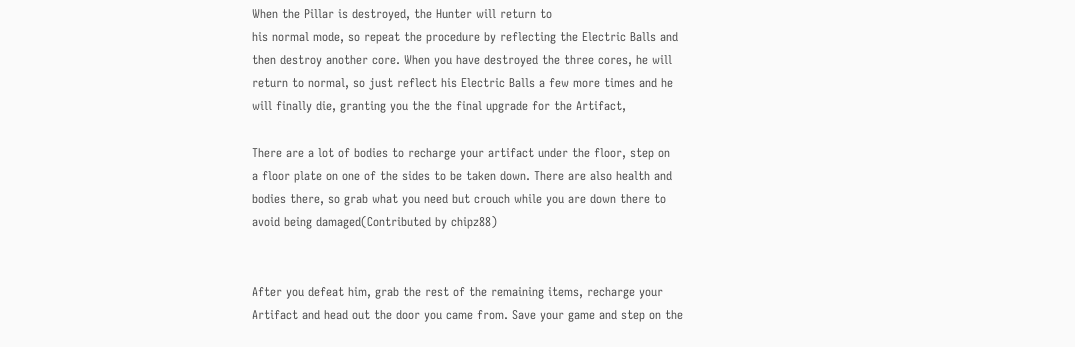When the Pillar is destroyed, the Hunter will return to
his normal mode, so repeat the procedure by reflecting the Electric Balls and
then destroy another core. When you have destroyed the three cores, he will
return to normal, so just reflect his Electric Balls a few more times and he
will finally die, granting you the the final upgrade for the Artifact,

There are a lot of bodies to recharge your artifact under the floor, step on
a floor plate on one of the sides to be taken down. There are also health and
bodies there, so grab what you need but crouch while you are down there to
avoid being damaged(Contributed by chipz88)


After you defeat him, grab the rest of the remaining items, recharge your
Artifact and head out the door you came from. Save your game and step on the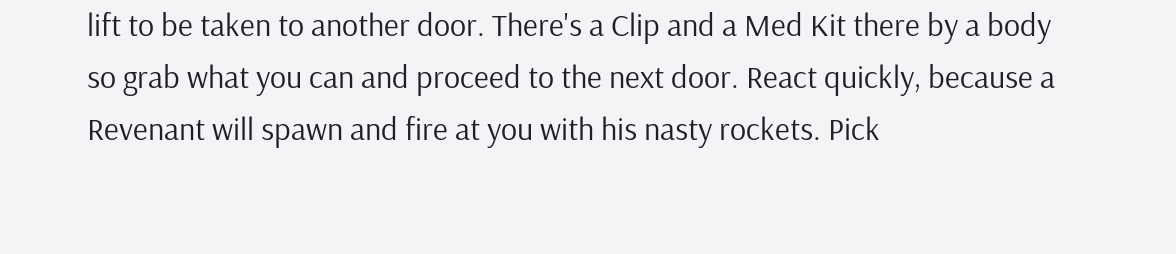lift to be taken to another door. There's a Clip and a Med Kit there by a body
so grab what you can and proceed to the next door. React quickly, because a
Revenant will spawn and fire at you with his nasty rockets. Pick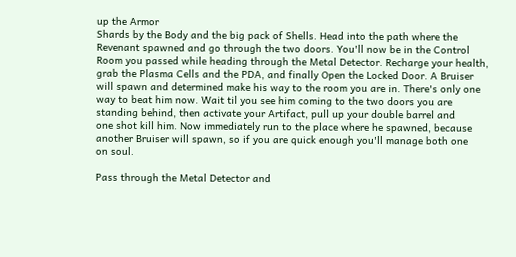up the Armor
Shards by the Body and the big pack of Shells. Head into the path where the
Revenant spawned and go through the two doors. You'll now be in the Control
Room you passed while heading through the Metal Detector. Recharge your health,
grab the Plasma Cells and the PDA, and finally Open the Locked Door. A Bruiser
will spawn and determined make his way to the room you are in. There's only one
way to beat him now. Wait til you see him coming to the two doors you are
standing behind, then activate your Artifact, pull up your double barrel and
one shot kill him. Now immediately run to the place where he spawned, because
another Bruiser will spawn, so if you are quick enough you'll manage both one
on soul.

Pass through the Metal Detector and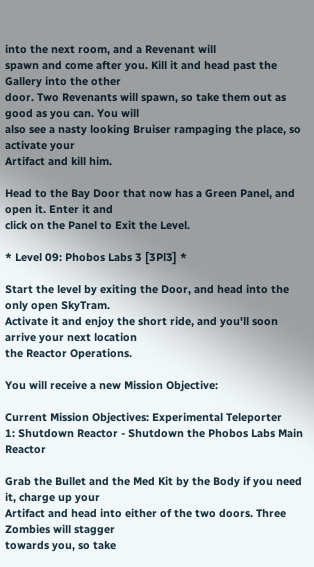into the next room, and a Revenant will
spawn and come after you. Kill it and head past the Gallery into the other
door. Two Revenants will spawn, so take them out as good as you can. You will
also see a nasty looking Bruiser rampaging the place, so activate your
Artifact and kill him.

Head to the Bay Door that now has a Green Panel, and open it. Enter it and
click on the Panel to Exit the Level.

* Level 09: Phobos Labs 3 [3Pl3] *

Start the level by exiting the Door, and head into the only open SkyTram.
Activate it and enjoy the short ride, and you'll soon arrive your next location
the Reactor Operations.

You will receive a new Mission Objective:

Current Mission Objectives: Experimental Teleporter
1: Shutdown Reactor - Shutdown the Phobos Labs Main Reactor

Grab the Bullet and the Med Kit by the Body if you need it, charge up your
Artifact and head into either of the two doors. Three Zombies will stagger
towards you, so take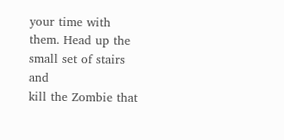your time with them. Head up the small set of stairs and
kill the Zombie that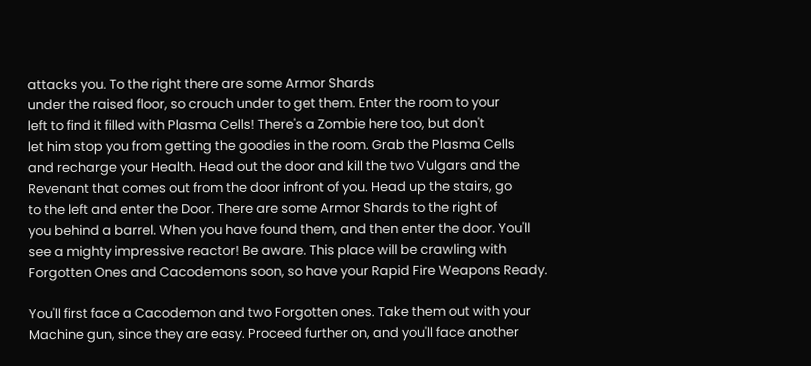attacks you. To the right there are some Armor Shards
under the raised floor, so crouch under to get them. Enter the room to your
left to find it filled with Plasma Cells! There's a Zombie here too, but don't
let him stop you from getting the goodies in the room. Grab the Plasma Cells
and recharge your Health. Head out the door and kill the two Vulgars and the
Revenant that comes out from the door infront of you. Head up the stairs, go
to the left and enter the Door. There are some Armor Shards to the right of
you behind a barrel. When you have found them, and then enter the door. You'll
see a mighty impressive reactor! Be aware. This place will be crawling with
Forgotten Ones and Cacodemons soon, so have your Rapid Fire Weapons Ready.

You'll first face a Cacodemon and two Forgotten ones. Take them out with your
Machine gun, since they are easy. Proceed further on, and you'll face another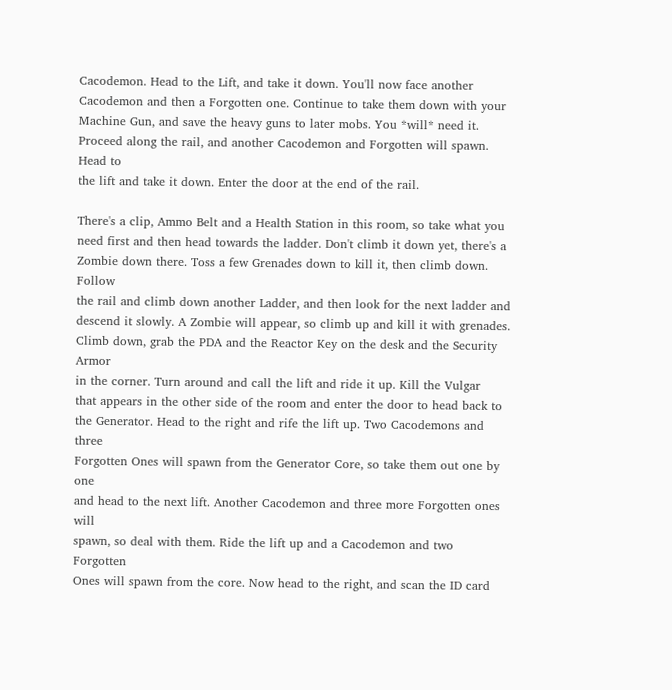Cacodemon. Head to the Lift, and take it down. You'll now face another
Cacodemon and then a Forgotten one. Continue to take them down with your
Machine Gun, and save the heavy guns to later mobs. You *will* need it.
Proceed along the rail, and another Cacodemon and Forgotten will spawn. Head to
the lift and take it down. Enter the door at the end of the rail.

There's a clip, Ammo Belt and a Health Station in this room, so take what you
need first and then head towards the ladder. Don't climb it down yet, there's a
Zombie down there. Toss a few Grenades down to kill it, then climb down. Follow
the rail and climb down another Ladder, and then look for the next ladder and
descend it slowly. A Zombie will appear, so climb up and kill it with grenades.
Climb down, grab the PDA and the Reactor Key on the desk and the Security Armor
in the corner. Turn around and call the lift and ride it up. Kill the Vulgar
that appears in the other side of the room and enter the door to head back to
the Generator. Head to the right and rife the lift up. Two Cacodemons and three
Forgotten Ones will spawn from the Generator Core, so take them out one by one
and head to the next lift. Another Cacodemon and three more Forgotten ones will
spawn, so deal with them. Ride the lift up and a Cacodemon and two Forgotten
Ones will spawn from the core. Now head to the right, and scan the ID card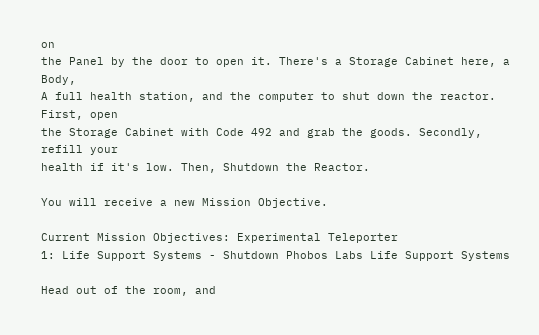on
the Panel by the door to open it. There's a Storage Cabinet here, a Body,
A full health station, and the computer to shut down the reactor. First, open
the Storage Cabinet with Code 492 and grab the goods. Secondly, refill your
health if it's low. Then, Shutdown the Reactor.

You will receive a new Mission Objective.

Current Mission Objectives: Experimental Teleporter
1: Life Support Systems - Shutdown Phobos Labs Life Support Systems

Head out of the room, and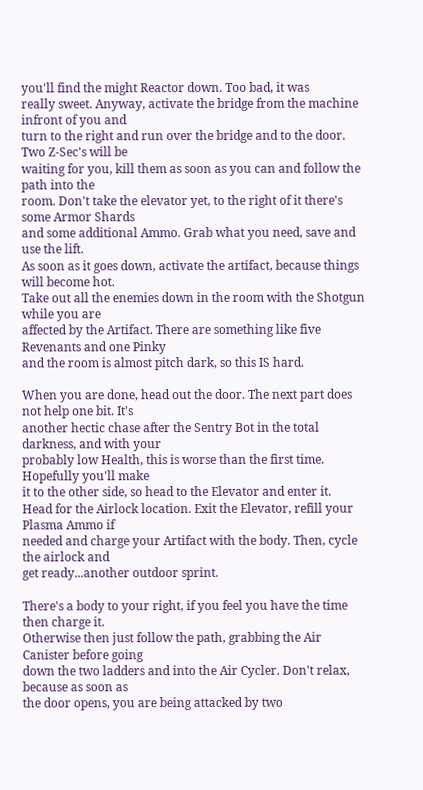you'll find the might Reactor down. Too bad, it was
really sweet. Anyway, activate the bridge from the machine infront of you and
turn to the right and run over the bridge and to the door. Two Z-Sec's will be
waiting for you, kill them as soon as you can and follow the path into the
room. Don't take the elevator yet, to the right of it there's some Armor Shards
and some additional Ammo. Grab what you need, save and use the lift.
As soon as it goes down, activate the artifact, because things will become hot.
Take out all the enemies down in the room with the Shotgun while you are
affected by the Artifact. There are something like five Revenants and one Pinky
and the room is almost pitch dark, so this IS hard.

When you are done, head out the door. The next part does not help one bit. It's
another hectic chase after the Sentry Bot in the total darkness, and with your
probably low Health, this is worse than the first time. Hopefully you'll make
it to the other side, so head to the Elevator and enter it.
Head for the Airlock location. Exit the Elevator, refill your Plasma Ammo if
needed and charge your Artifact with the body. Then, cycle the airlock and
get ready...another outdoor sprint.

There's a body to your right, if you feel you have the time then charge it.
Otherwise then just follow the path, grabbing the Air Canister before going
down the two ladders and into the Air Cycler. Don't relax, because as soon as
the door opens, you are being attacked by two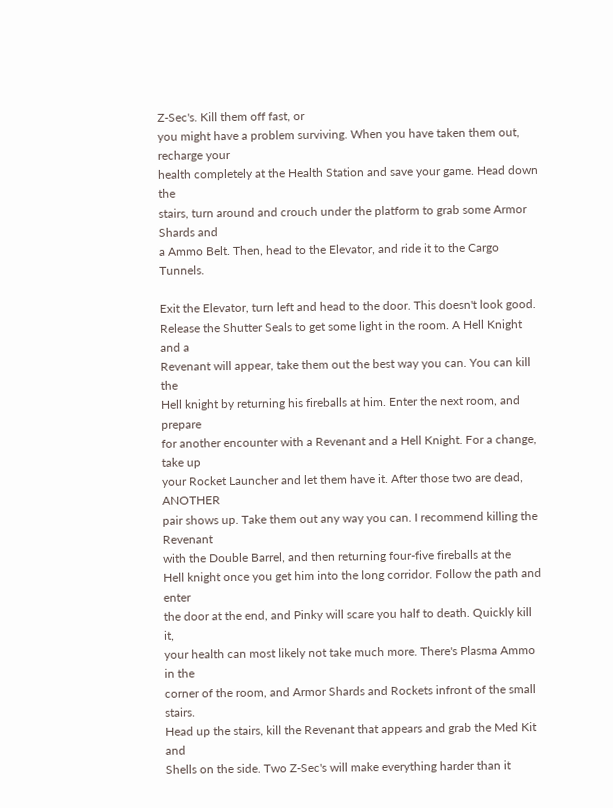Z-Sec's. Kill them off fast, or
you might have a problem surviving. When you have taken them out, recharge your
health completely at the Health Station and save your game. Head down the
stairs, turn around and crouch under the platform to grab some Armor Shards and
a Ammo Belt. Then, head to the Elevator, and ride it to the Cargo Tunnels.

Exit the Elevator, turn left and head to the door. This doesn't look good.
Release the Shutter Seals to get some light in the room. A Hell Knight and a
Revenant will appear, take them out the best way you can. You can kill the
Hell knight by returning his fireballs at him. Enter the next room, and prepare
for another encounter with a Revenant and a Hell Knight. For a change, take up
your Rocket Launcher and let them have it. After those two are dead, ANOTHER
pair shows up. Take them out any way you can. I recommend killing the Revenant
with the Double Barrel, and then returning four-five fireballs at the
Hell knight once you get him into the long corridor. Follow the path and enter
the door at the end, and Pinky will scare you half to death. Quickly kill it,
your health can most likely not take much more. There's Plasma Ammo in the
corner of the room, and Armor Shards and Rockets infront of the small stairs.
Head up the stairs, kill the Revenant that appears and grab the Med Kit and
Shells on the side. Two Z-Sec's will make everything harder than it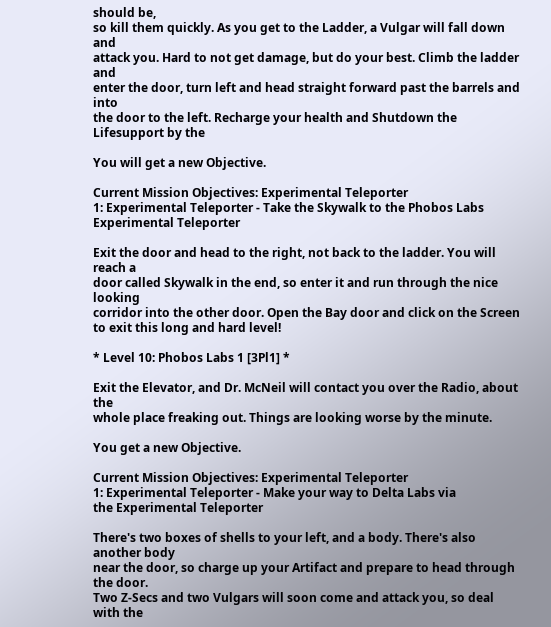should be,
so kill them quickly. As you get to the Ladder, a Vulgar will fall down and
attack you. Hard to not get damage, but do your best. Climb the ladder and
enter the door, turn left and head straight forward past the barrels and into
the door to the left. Recharge your health and Shutdown the Lifesupport by the

You will get a new Objective.

Current Mission Objectives: Experimental Teleporter
1: Experimental Teleporter - Take the Skywalk to the Phobos Labs
Experimental Teleporter

Exit the door and head to the right, not back to the ladder. You will reach a
door called Skywalk in the end, so enter it and run through the nice looking
corridor into the other door. Open the Bay door and click on the Screen
to exit this long and hard level!

* Level 10: Phobos Labs 1 [3Pl1] *

Exit the Elevator, and Dr. McNeil will contact you over the Radio, about the
whole place freaking out. Things are looking worse by the minute.

You get a new Objective.

Current Mission Objectives: Experimental Teleporter
1: Experimental Teleporter - Make your way to Delta Labs via
the Experimental Teleporter

There's two boxes of shells to your left, and a body. There's also another body
near the door, so charge up your Artifact and prepare to head through the door.
Two Z-Secs and two Vulgars will soon come and attack you, so deal with the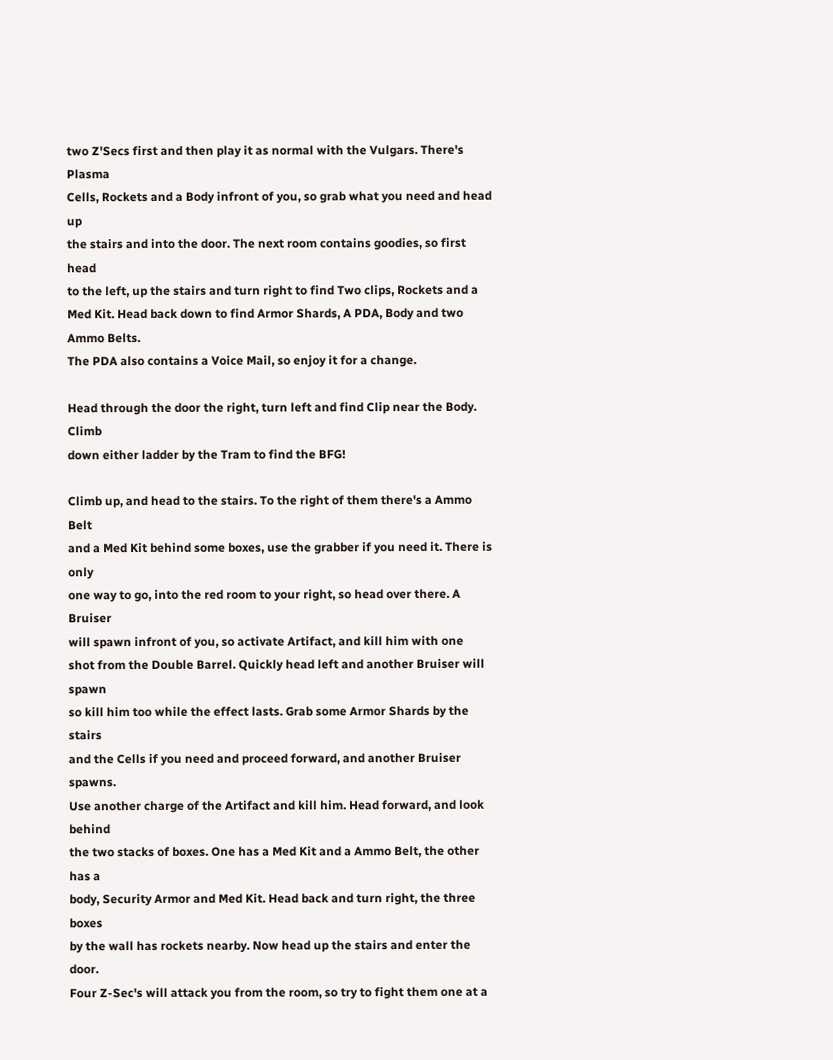two Z'Secs first and then play it as normal with the Vulgars. There's Plasma
Cells, Rockets and a Body infront of you, so grab what you need and head up
the stairs and into the door. The next room contains goodies, so first head
to the left, up the stairs and turn right to find Two clips, Rockets and a
Med Kit. Head back down to find Armor Shards, A PDA, Body and two Ammo Belts.
The PDA also contains a Voice Mail, so enjoy it for a change.

Head through the door the right, turn left and find Clip near the Body. Climb
down either ladder by the Tram to find the BFG!

Climb up, and head to the stairs. To the right of them there's a Ammo Belt
and a Med Kit behind some boxes, use the grabber if you need it. There is only
one way to go, into the red room to your right, so head over there. A Bruiser
will spawn infront of you, so activate Artifact, and kill him with one
shot from the Double Barrel. Quickly head left and another Bruiser will spawn
so kill him too while the effect lasts. Grab some Armor Shards by the stairs
and the Cells if you need and proceed forward, and another Bruiser spawns.
Use another charge of the Artifact and kill him. Head forward, and look behind
the two stacks of boxes. One has a Med Kit and a Ammo Belt, the other has a
body, Security Armor and Med Kit. Head back and turn right, the three boxes
by the wall has rockets nearby. Now head up the stairs and enter the door.
Four Z-Sec's will attack you from the room, so try to fight them one at a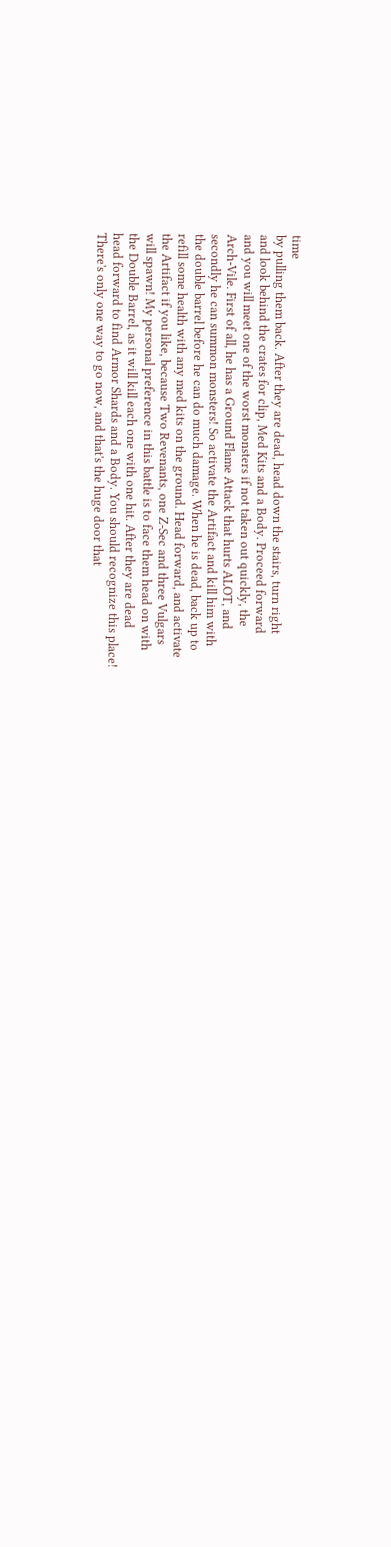time
by pulling them back. After they are dead, head down the stairs, turn right
and look behind the crates for clip, Med Kits and a Body. Proceed forward
and you will meet one of the worst monsters if not taken out quickly, the
Arch-Vile. First of all, he has a Ground Flame Attack that hurts ALOT, and
secondly he can summon monsters! So activate the Artifact and kill him with
the double barrel before he can do much damage. When he is dead, back up to
refill some health with any med kits on the ground. Head forward, and activate
the Artifact if you like, because Two Revenants, one Z-Sec and three Vulgars
will spawn! My personal preference in this battle is to face them head on with
the Double Barrel, as it will kill each one with one hit. After they are dead
head forward to find Armor Shards and a Body. You should recognize this place!
There's only one way to go now, and that's the huge door that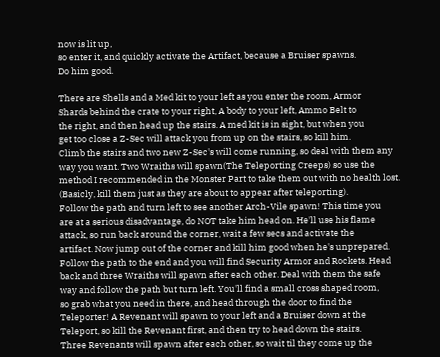now is lit up,
so enter it, and quickly activate the Artifact, because a Bruiser spawns.
Do him good.

There are Shells and a Med kit to your left as you enter the room, Armor
Shards behind the crate to your right, A body to your left, Ammo Belt to
the right, and then head up the stairs. A med kit is in sight, but when you
get too close a Z-Sec will attack you from up on the stairs, so kill him.
Climb the stairs and two new Z-Sec's will come running, so deal with them any
way you want. Two Wraiths will spawn(The Teleporting Creeps) so use the
method I recommended in the Monster Part to take them out with no health lost.
(Basicly, kill them just as they are about to appear after teleporting).
Follow the path and turn left to see another Arch-Vile spawn! This time you
are at a serious disadvantage, do NOT take him head on. He'll use his flame
attack, so run back around the corner, wait a few secs and activate the
artifact. Now jump out of the corner and kill him good when he's unprepared.
Follow the path to the end and you will find Security Armor and Rockets. Head
back and three Wraiths will spawn after each other. Deal with them the safe
way and follow the path but turn left. You'll find a small cross shaped room,
so grab what you need in there, and head through the door to find the
Teleporter! A Revenant will spawn to your left and a Bruiser down at the
Teleport, so kill the Revenant first, and then try to head down the stairs.
Three Revenants will spawn after each other, so wait til they come up the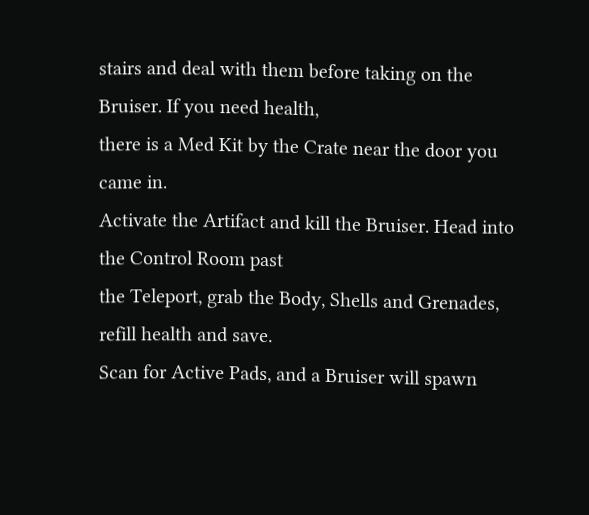stairs and deal with them before taking on the Bruiser. If you need health,
there is a Med Kit by the Crate near the door you came in.
Activate the Artifact and kill the Bruiser. Head into the Control Room past
the Teleport, grab the Body, Shells and Grenades, refill health and save.
Scan for Active Pads, and a Bruiser will spawn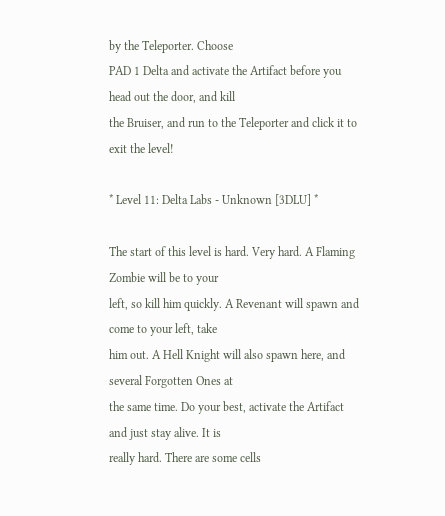by the Teleporter. Choose
PAD 1 Delta and activate the Artifact before you head out the door, and kill
the Bruiser, and run to the Teleporter and click it to exit the level!

* Level 11: Delta Labs - Unknown [3DLU] *

The start of this level is hard. Very hard. A Flaming Zombie will be to your
left, so kill him quickly. A Revenant will spawn and come to your left, take
him out. A Hell Knight will also spawn here, and several Forgotten Ones at
the same time. Do your best, activate the Artifact and just stay alive. It is
really hard. There are some cells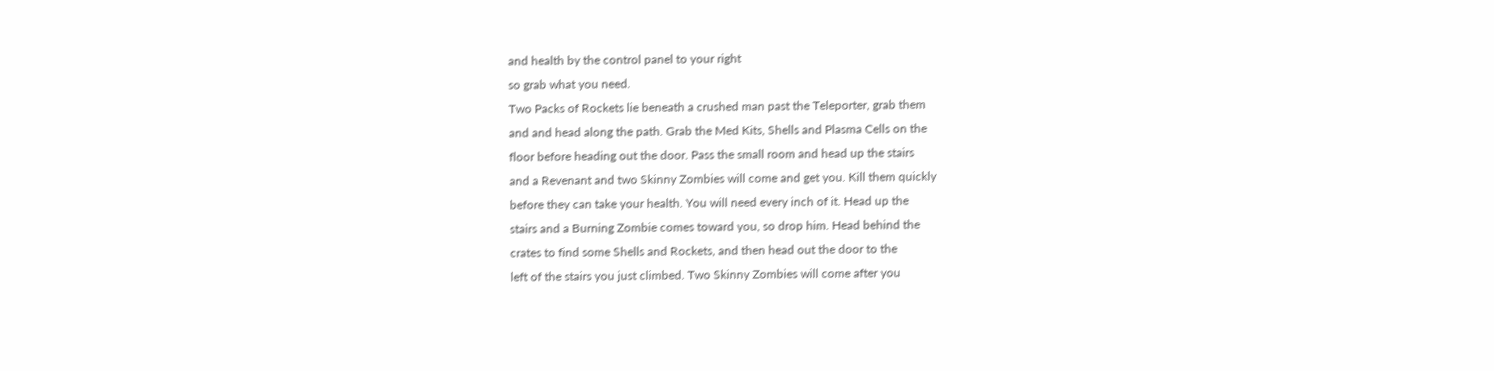and health by the control panel to your right
so grab what you need.
Two Packs of Rockets lie beneath a crushed man past the Teleporter, grab them
and and head along the path. Grab the Med Kits, Shells and Plasma Cells on the
floor before heading out the door. Pass the small room and head up the stairs
and a Revenant and two Skinny Zombies will come and get you. Kill them quickly
before they can take your health. You will need every inch of it. Head up the
stairs and a Burning Zombie comes toward you, so drop him. Head behind the
crates to find some Shells and Rockets, and then head out the door to the
left of the stairs you just climbed. Two Skinny Zombies will come after you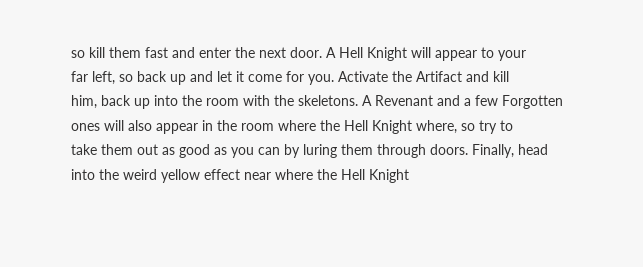so kill them fast and enter the next door. A Hell Knight will appear to your
far left, so back up and let it come for you. Activate the Artifact and kill
him, back up into the room with the skeletons. A Revenant and a few Forgotten
ones will also appear in the room where the Hell Knight where, so try to
take them out as good as you can by luring them through doors. Finally, head
into the weird yellow effect near where the Hell Knight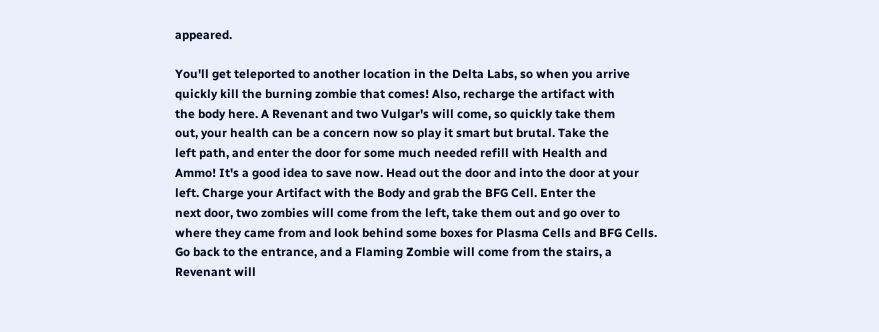appeared.

You'll get teleported to another location in the Delta Labs, so when you arrive
quickly kill the burning zombie that comes! Also, recharge the artifact with
the body here. A Revenant and two Vulgar's will come, so quickly take them
out, your health can be a concern now so play it smart but brutal. Take the
left path, and enter the door for some much needed refill with Health and
Ammo! It's a good idea to save now. Head out the door and into the door at your
left. Charge your Artifact with the Body and grab the BFG Cell. Enter the
next door, two zombies will come from the left, take them out and go over to
where they came from and look behind some boxes for Plasma Cells and BFG Cells.
Go back to the entrance, and a Flaming Zombie will come from the stairs, a
Revenant will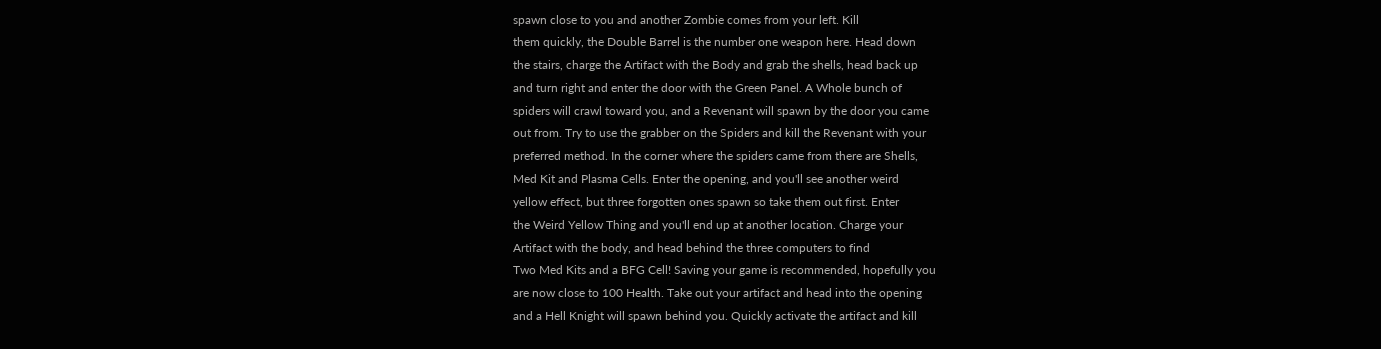spawn close to you and another Zombie comes from your left. Kill
them quickly, the Double Barrel is the number one weapon here. Head down
the stairs, charge the Artifact with the Body and grab the shells, head back up
and turn right and enter the door with the Green Panel. A Whole bunch of
spiders will crawl toward you, and a Revenant will spawn by the door you came
out from. Try to use the grabber on the Spiders and kill the Revenant with your
preferred method. In the corner where the spiders came from there are Shells,
Med Kit and Plasma Cells. Enter the opening, and you'll see another weird
yellow effect, but three forgotten ones spawn so take them out first. Enter
the Weird Yellow Thing and you'll end up at another location. Charge your
Artifact with the body, and head behind the three computers to find
Two Med Kits and a BFG Cell! Saving your game is recommended, hopefully you
are now close to 100 Health. Take out your artifact and head into the opening
and a Hell Knight will spawn behind you. Quickly activate the artifact and kill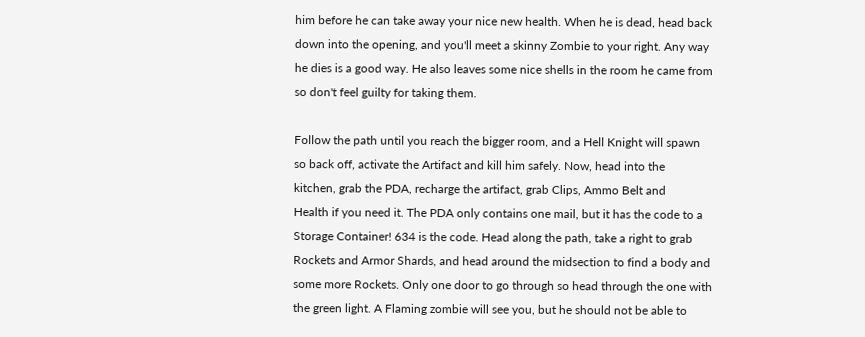him before he can take away your nice new health. When he is dead, head back
down into the opening, and you'll meet a skinny Zombie to your right. Any way
he dies is a good way. He also leaves some nice shells in the room he came from
so don't feel guilty for taking them.

Follow the path until you reach the bigger room, and a Hell Knight will spawn
so back off, activate the Artifact and kill him safely. Now, head into the
kitchen, grab the PDA, recharge the artifact, grab Clips, Ammo Belt and
Health if you need it. The PDA only contains one mail, but it has the code to a
Storage Container! 634 is the code. Head along the path, take a right to grab
Rockets and Armor Shards, and head around the midsection to find a body and
some more Rockets. Only one door to go through so head through the one with
the green light. A Flaming zombie will see you, but he should not be able to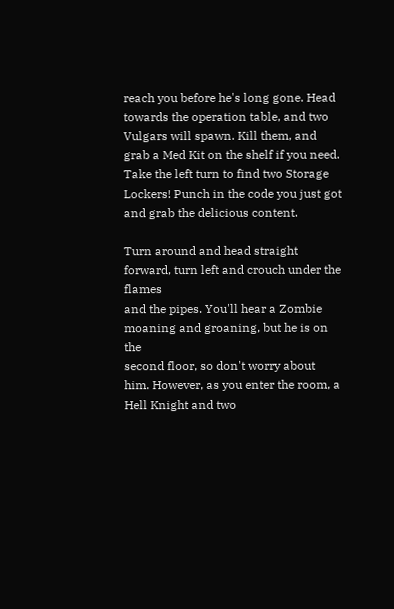reach you before he's long gone. Head towards the operation table, and two
Vulgars will spawn. Kill them, and grab a Med Kit on the shelf if you need.
Take the left turn to find two Storage Lockers! Punch in the code you just got
and grab the delicious content.

Turn around and head straight forward, turn left and crouch under the flames
and the pipes. You'll hear a Zombie moaning and groaning, but he is on the
second floor, so don't worry about him. However, as you enter the room, a
Hell Knight and two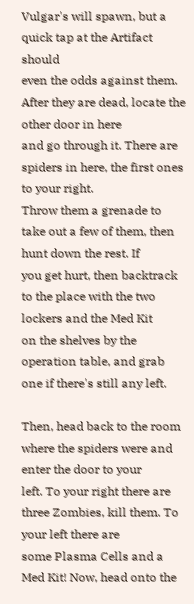Vulgar's will spawn, but a quick tap at the Artifact should
even the odds against them. After they are dead, locate the other door in here
and go through it. There are spiders in here, the first ones to your right.
Throw them a grenade to take out a few of them, then hunt down the rest. If
you get hurt, then backtrack to the place with the two lockers and the Med Kit
on the shelves by the operation table, and grab one if there's still any left.

Then, head back to the room where the spiders were and enter the door to your
left. To your right there are three Zombies, kill them. To your left there are
some Plasma Cells and a Med Kit! Now, head onto the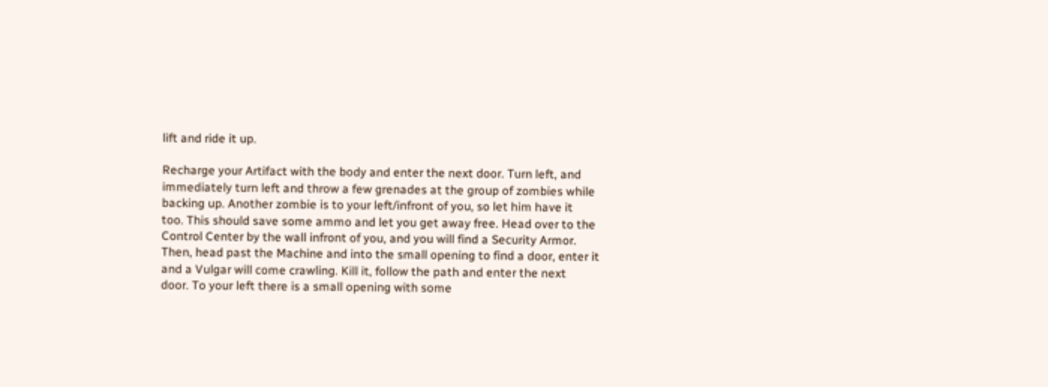lift and ride it up.

Recharge your Artifact with the body and enter the next door. Turn left, and
immediately turn left and throw a few grenades at the group of zombies while
backing up. Another zombie is to your left/infront of you, so let him have it
too. This should save some ammo and let you get away free. Head over to the
Control Center by the wall infront of you, and you will find a Security Armor.
Then, head past the Machine and into the small opening to find a door, enter it
and a Vulgar will come crawling. Kill it, follow the path and enter the next
door. To your left there is a small opening with some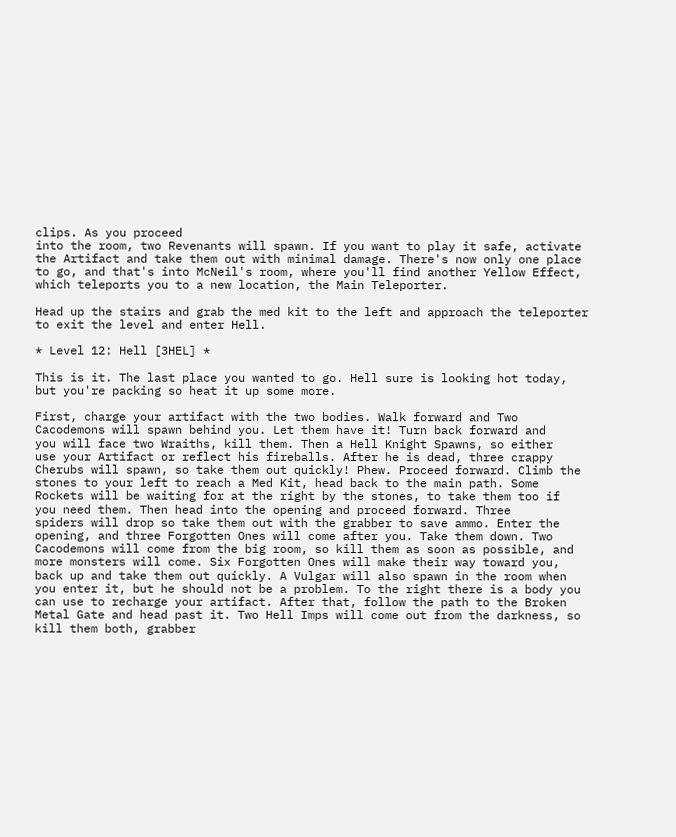clips. As you proceed
into the room, two Revenants will spawn. If you want to play it safe, activate
the Artifact and take them out with minimal damage. There's now only one place
to go, and that's into McNeil's room, where you'll find another Yellow Effect,
which teleports you to a new location, the Main Teleporter.

Head up the stairs and grab the med kit to the left and approach the teleporter
to exit the level and enter Hell.

* Level 12: Hell [3HEL] *

This is it. The last place you wanted to go. Hell sure is looking hot today,
but you're packing so heat it up some more.

First, charge your artifact with the two bodies. Walk forward and Two
Cacodemons will spawn behind you. Let them have it! Turn back forward and
you will face two Wraiths, kill them. Then a Hell Knight Spawns, so either
use your Artifact or reflect his fireballs. After he is dead, three crappy
Cherubs will spawn, so take them out quickly! Phew. Proceed forward. Climb the
stones to your left to reach a Med Kit, head back to the main path. Some
Rockets will be waiting for at the right by the stones, to take them too if
you need them. Then head into the opening and proceed forward. Three
spiders will drop so take them out with the grabber to save ammo. Enter the
opening, and three Forgotten Ones will come after you. Take them down. Two
Cacodemons will come from the big room, so kill them as soon as possible, and
more monsters will come. Six Forgotten Ones will make their way toward you,
back up and take them out quickly. A Vulgar will also spawn in the room when
you enter it, but he should not be a problem. To the right there is a body you
can use to recharge your artifact. After that, follow the path to the Broken
Metal Gate and head past it. Two Hell Imps will come out from the darkness, so
kill them both, grabber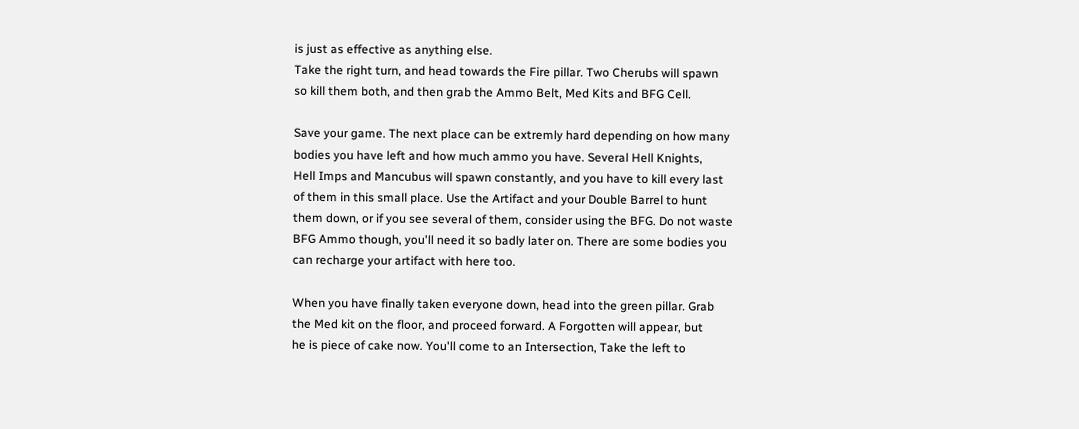is just as effective as anything else.
Take the right turn, and head towards the Fire pillar. Two Cherubs will spawn
so kill them both, and then grab the Ammo Belt, Med Kits and BFG Cell.

Save your game. The next place can be extremly hard depending on how many
bodies you have left and how much ammo you have. Several Hell Knights,
Hell Imps and Mancubus will spawn constantly, and you have to kill every last
of them in this small place. Use the Artifact and your Double Barrel to hunt
them down, or if you see several of them, consider using the BFG. Do not waste
BFG Ammo though, you'll need it so badly later on. There are some bodies you
can recharge your artifact with here too.

When you have finally taken everyone down, head into the green pillar. Grab
the Med kit on the floor, and proceed forward. A Forgotten will appear, but
he is piece of cake now. You'll come to an Intersection, Take the left to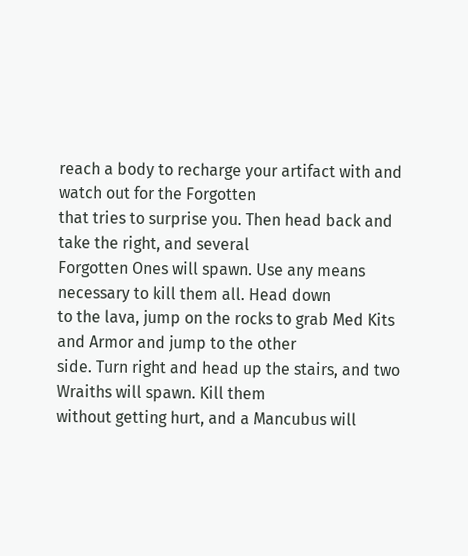reach a body to recharge your artifact with and watch out for the Forgotten
that tries to surprise you. Then head back and take the right, and several
Forgotten Ones will spawn. Use any means necessary to kill them all. Head down
to the lava, jump on the rocks to grab Med Kits and Armor and jump to the other
side. Turn right and head up the stairs, and two Wraiths will spawn. Kill them
without getting hurt, and a Mancubus will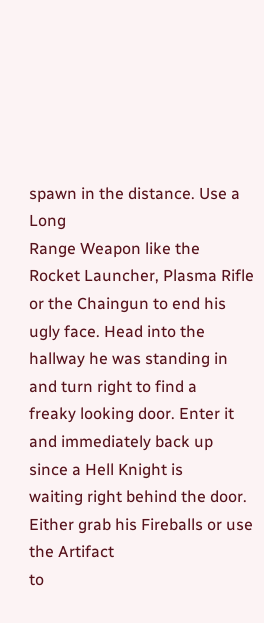spawn in the distance. Use a Long
Range Weapon like the Rocket Launcher, Plasma Rifle or the Chaingun to end his
ugly face. Head into the hallway he was standing in and turn right to find a
freaky looking door. Enter it and immediately back up since a Hell Knight is
waiting right behind the door. Either grab his Fireballs or use the Artifact
to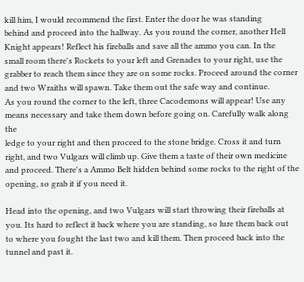kill him, I would recommend the first. Enter the door he was standing
behind and proceed into the hallway. As you round the corner, another Hell
Knight appears! Reflect his fireballs and save all the ammo you can. In the
small room there's Rockets to your left and Grenades to your right, use the
grabber to reach them since they are on some rocks. Proceed around the corner
and two Wraiths will spawn. Take them out the safe way and continue.
As you round the corner to the left, three Cacodemons will appear! Use any
means necessary and take them down before going on. Carefully walk along the
ledge to your right and then proceed to the stone bridge. Cross it and turn
right, and two Vulgars will climb up. Give them a taste of their own medicine
and proceed. There's a Ammo Belt hidden behind some rocks to the right of the
opening, so grab it if you need it.

Head into the opening, and two Vulgars will start throwing their fireballs at
you. Its hard to reflect it back where you are standing, so lure them back out
to where you fought the last two and kill them. Then proceed back into the
tunnel and past it.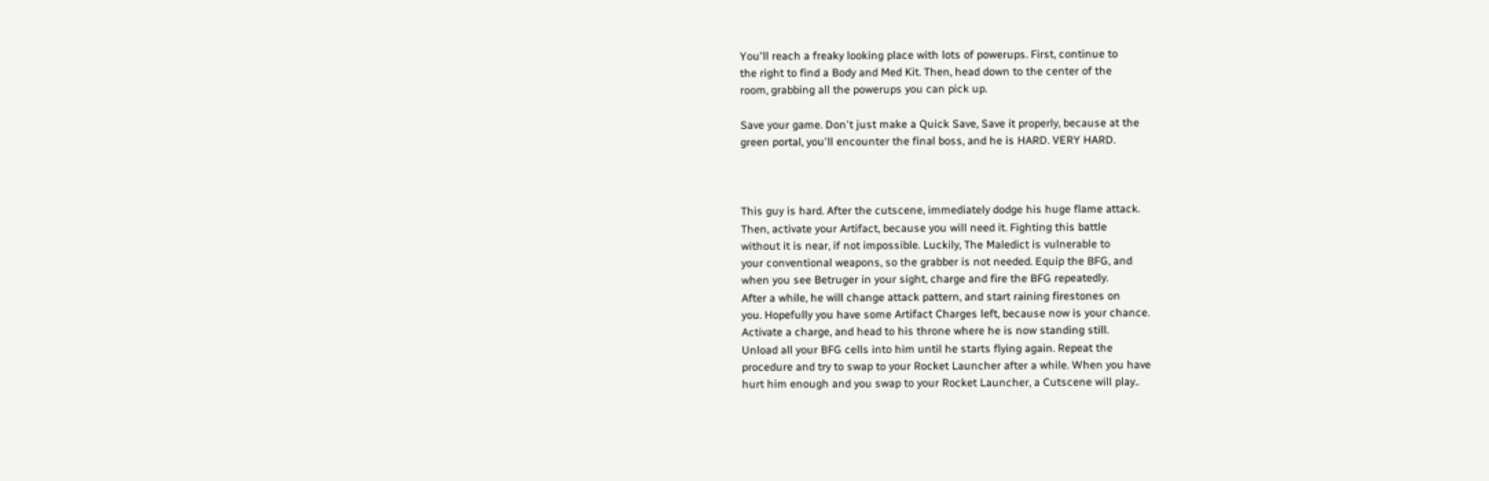You'll reach a freaky looking place with lots of powerups. First, continue to
the right to find a Body and Med Kit. Then, head down to the center of the
room, grabbing all the powerups you can pick up.

Save your game. Don't just make a Quick Save, Save it properly, because at the
green portal, you'll encounter the final boss, and he is HARD. VERY HARD.



This guy is hard. After the cutscene, immediately dodge his huge flame attack.
Then, activate your Artifact, because you will need it. Fighting this battle
without it is near, if not impossible. Luckily, The Maledict is vulnerable to
your conventional weapons, so the grabber is not needed. Equip the BFG, and
when you see Betruger in your sight, charge and fire the BFG repeatedly.
After a while, he will change attack pattern, and start raining firestones on
you. Hopefully you have some Artifact Charges left, because now is your chance.
Activate a charge, and head to his throne where he is now standing still.
Unload all your BFG cells into him until he starts flying again. Repeat the
procedure and try to swap to your Rocket Launcher after a while. When you have
hurt him enough and you swap to your Rocket Launcher, a Cutscene will play..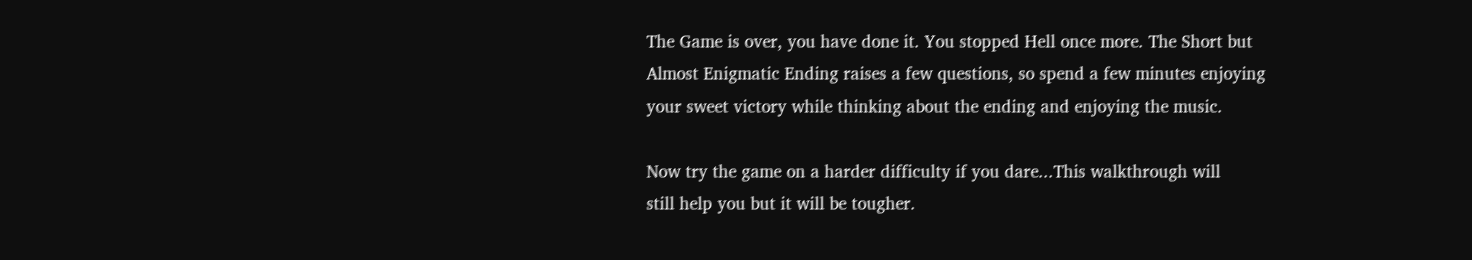The Game is over, you have done it. You stopped Hell once more. The Short but
Almost Enigmatic Ending raises a few questions, so spend a few minutes enjoying
your sweet victory while thinking about the ending and enjoying the music.

Now try the game on a harder difficulty if you dare...This walkthrough will
still help you but it will be tougher.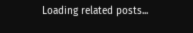Loading related posts...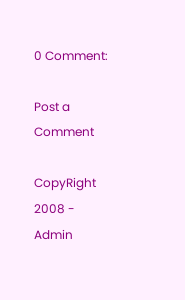0 Comment:

Post a Comment

CopyRight 2008 - Admin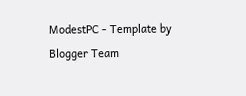ModestPC - Template by Blogger Team